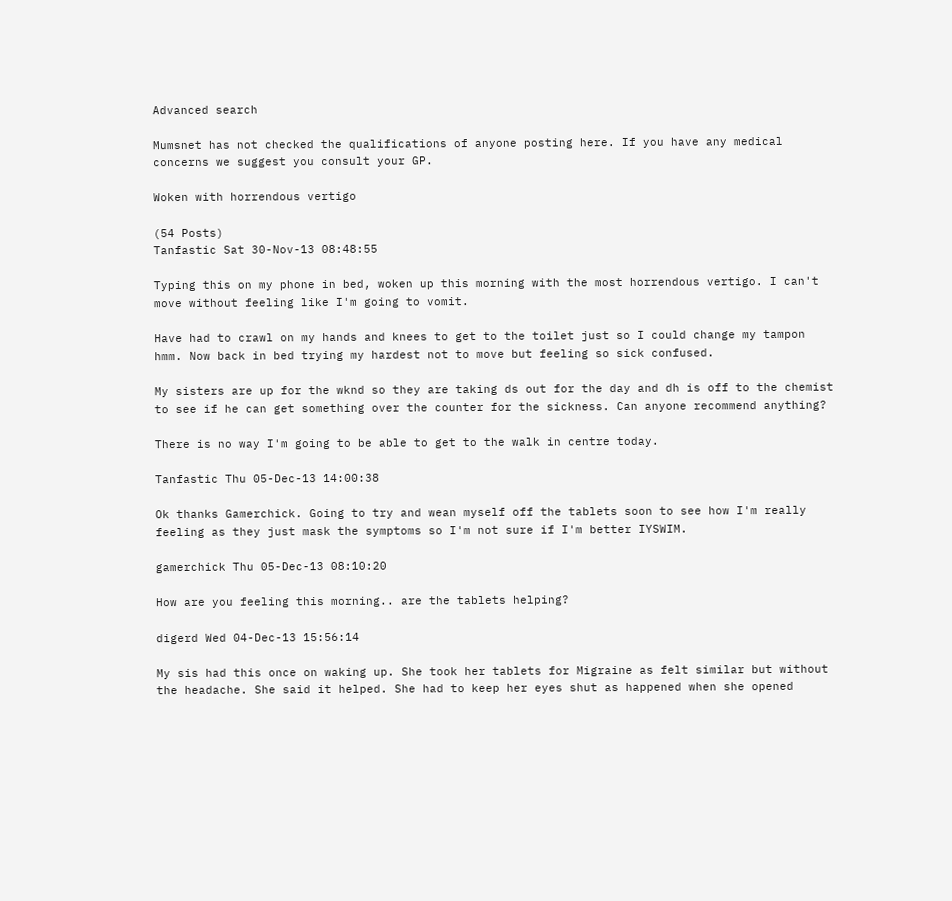Advanced search

Mumsnet has not checked the qualifications of anyone posting here. If you have any medical concerns we suggest you consult your GP.

Woken with horrendous vertigo

(54 Posts)
Tanfastic Sat 30-Nov-13 08:48:55

Typing this on my phone in bed, woken up this morning with the most horrendous vertigo. I can't move without feeling like I'm going to vomit.

Have had to crawl on my hands and knees to get to the toilet just so I could change my tampon hmm. Now back in bed trying my hardest not to move but feeling so sick confused.

My sisters are up for the wknd so they are taking ds out for the day and dh is off to the chemist to see if he can get something over the counter for the sickness. Can anyone recommend anything?

There is no way I'm going to be able to get to the walk in centre today.

Tanfastic Thu 05-Dec-13 14:00:38

Ok thanks Gamerchick. Going to try and wean myself off the tablets soon to see how I'm really feeling as they just mask the symptoms so I'm not sure if I'm better IYSWIM.

gamerchick Thu 05-Dec-13 08:10:20

How are you feeling this morning.. are the tablets helping?

digerd Wed 04-Dec-13 15:56:14

My sis had this once on waking up. She took her tablets for Migraine as felt similar but without the headache. She said it helped. She had to keep her eyes shut as happened when she opened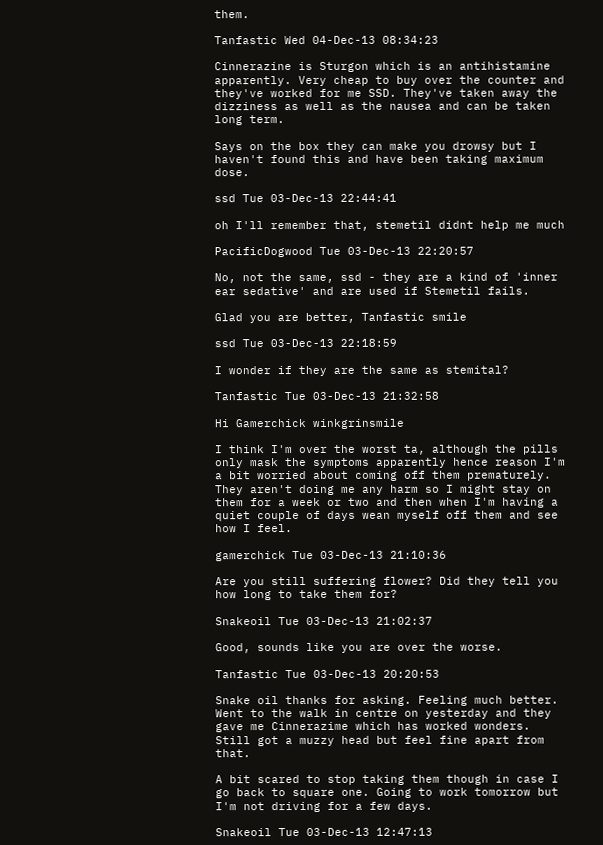them.

Tanfastic Wed 04-Dec-13 08:34:23

Cinnerazine is Sturgon which is an antihistamine apparently. Very cheap to buy over the counter and they've worked for me SSD. They've taken away the dizziness as well as the nausea and can be taken long term.

Says on the box they can make you drowsy but I haven't found this and have been taking maximum dose.

ssd Tue 03-Dec-13 22:44:41

oh I'll remember that, stemetil didnt help me much

PacificDogwood Tue 03-Dec-13 22:20:57

No, not the same, ssd - they are a kind of 'inner ear sedative' and are used if Stemetil fails.

Glad you are better, Tanfastic smile

ssd Tue 03-Dec-13 22:18:59

I wonder if they are the same as stemital?

Tanfastic Tue 03-Dec-13 21:32:58

Hi Gamerchick winkgrinsmile

I think I'm over the worst ta, although the pills only mask the symptoms apparently hence reason I'm a bit worried about coming off them prematurely. They aren't doing me any harm so I might stay on them for a week or two and then when I'm having a quiet couple of days wean myself off them and see how I feel.

gamerchick Tue 03-Dec-13 21:10:36

Are you still suffering flower? Did they tell you how long to take them for?

Snakeoil Tue 03-Dec-13 21:02:37

Good, sounds like you are over the worse.

Tanfastic Tue 03-Dec-13 20:20:53

Snake oil thanks for asking. Feeling much better. Went to the walk in centre on yesterday and they gave me Cinnerazime which has worked wonders. Still got a muzzy head but feel fine apart from that.

A bit scared to stop taking them though in case I go back to square one. Going to work tomorrow but I'm not driving for a few days.

Snakeoil Tue 03-Dec-13 12:47:13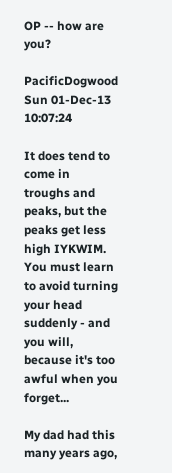OP -- how are you?

PacificDogwood Sun 01-Dec-13 10:07:24

It does tend to come in troughs and peaks, but the peaks get less high IYKWIM.
You must learn to avoid turning your head suddenly - and you will, because it's too awful when you forget...

My dad had this many years ago,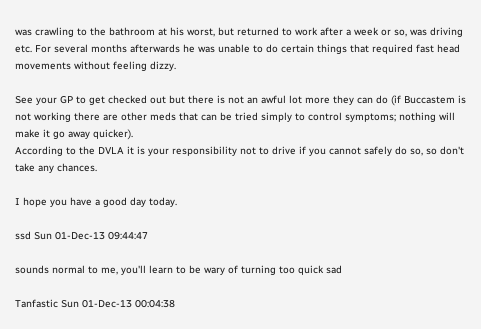was crawling to the bathroom at his worst, but returned to work after a week or so, was driving etc. For several months afterwards he was unable to do certain things that required fast head movements without feeling dizzy.

See your GP to get checked out but there is not an awful lot more they can do (if Buccastem is not working there are other meds that can be tried simply to control symptoms; nothing will make it go away quicker).
According to the DVLA it is your responsibility not to drive if you cannot safely do so, so don't take any chances.

I hope you have a good day today.

ssd Sun 01-Dec-13 09:44:47

sounds normal to me, you'll learn to be wary of turning too quick sad

Tanfastic Sun 01-Dec-13 00:04:38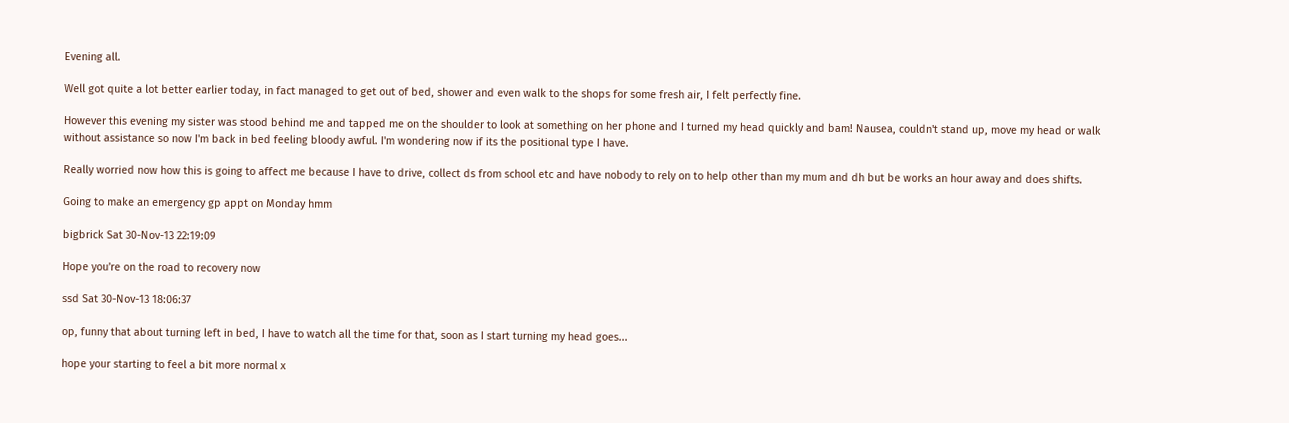Evening all.

Well got quite a lot better earlier today, in fact managed to get out of bed, shower and even walk to the shops for some fresh air, I felt perfectly fine.

However this evening my sister was stood behind me and tapped me on the shoulder to look at something on her phone and I turned my head quickly and bam! Nausea, couldn't stand up, move my head or walk without assistance so now I'm back in bed feeling bloody awful. I'm wondering now if its the positional type I have.

Really worried now how this is going to affect me because I have to drive, collect ds from school etc and have nobody to rely on to help other than my mum and dh but be works an hour away and does shifts.

Going to make an emergency gp appt on Monday hmm

bigbrick Sat 30-Nov-13 22:19:09

Hope you're on the road to recovery now

ssd Sat 30-Nov-13 18:06:37

op, funny that about turning left in bed, I have to watch all the time for that, soon as I start turning my head goes...

hope your starting to feel a bit more normal x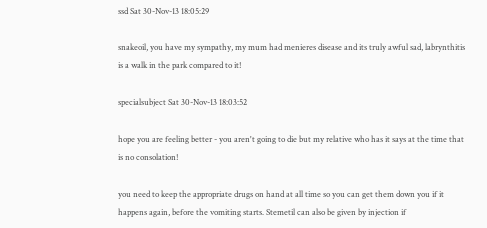ssd Sat 30-Nov-13 18:05:29

snakeoil, you have my sympathy, my mum had menieres disease and its truly awful sad, labrynthitis is a walk in the park compared to it!

specialsubject Sat 30-Nov-13 18:03:52

hope you are feeling better - you aren't going to die but my relative who has it says at the time that is no consolation!

you need to keep the appropriate drugs on hand at all time so you can get them down you if it happens again, before the vomiting starts. Stemetil can also be given by injection if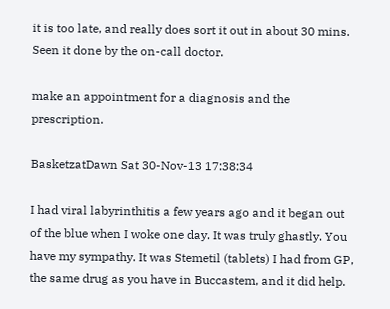it is too late, and really does sort it out in about 30 mins. Seen it done by the on-call doctor.

make an appointment for a diagnosis and the prescription.

BasketzatDawn Sat 30-Nov-13 17:38:34

I had viral labyrinthitis a few years ago and it began out of the blue when I woke one day. It was truly ghastly. You have my sympathy. It was Stemetil (tablets) I had from GP, the same drug as you have in Buccastem, and it did help.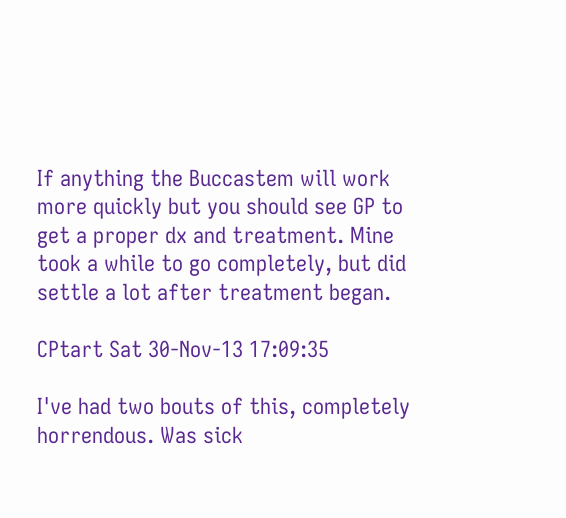If anything the Buccastem will work more quickly but you should see GP to get a proper dx and treatment. Mine took a while to go completely, but did settle a lot after treatment began.

CPtart Sat 30-Nov-13 17:09:35

I've had two bouts of this, completely horrendous. Was sick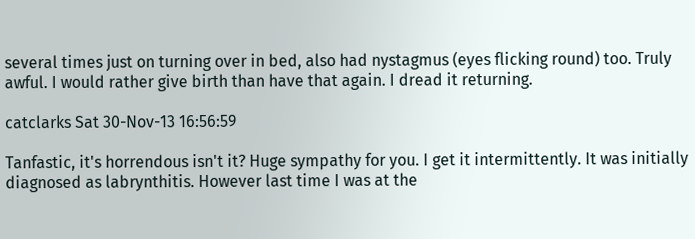several times just on turning over in bed, also had nystagmus (eyes flicking round) too. Truly awful. I would rather give birth than have that again. I dread it returning.

catclarks Sat 30-Nov-13 16:56:59

Tanfastic, it's horrendous isn't it? Huge sympathy for you. I get it intermittently. It was initially diagnosed as labrynthitis. However last time I was at the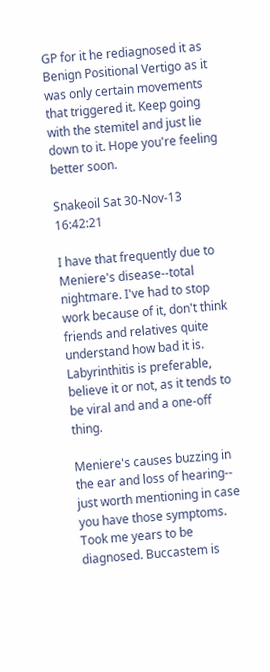GP for it he rediagnosed it as Benign Positional Vertigo as it was only certain movements that triggered it. Keep going with the stemitel and just lie down to it. Hope you're feeling better soon.

Snakeoil Sat 30-Nov-13 16:42:21

I have that frequently due to Meniere's disease--total nightmare. I've had to stop work because of it, don't think friends and relatives quite understand how bad it is. Labyrinthitis is preferable, believe it or not, as it tends to be viral and and a one-off thing.

Meniere's causes buzzing in the ear and loss of hearing-- just worth mentioning in case you have those symptoms. Took me years to be diagnosed. Buccastem is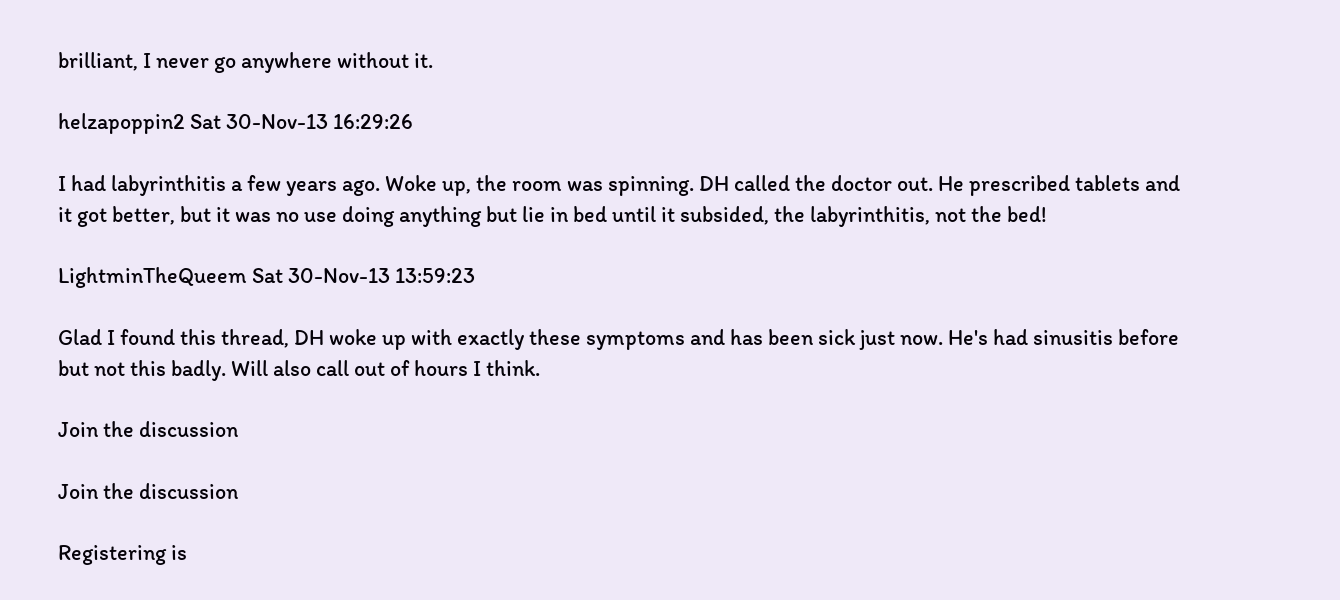brilliant, I never go anywhere without it.

helzapoppin2 Sat 30-Nov-13 16:29:26

I had labyrinthitis a few years ago. Woke up, the room was spinning. DH called the doctor out. He prescribed tablets and it got better, but it was no use doing anything but lie in bed until it subsided, the labyrinthitis, not the bed!

LightminTheQueem Sat 30-Nov-13 13:59:23

Glad I found this thread, DH woke up with exactly these symptoms and has been sick just now. He's had sinusitis before but not this badly. Will also call out of hours I think.

Join the discussion

Join the discussion

Registering is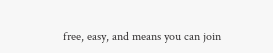free, easy, and means you can join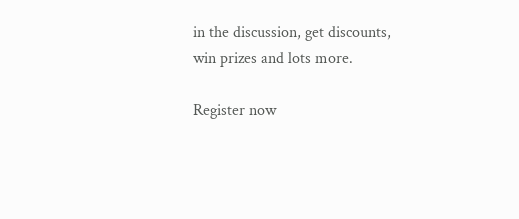in the discussion, get discounts, win prizes and lots more.

Register now